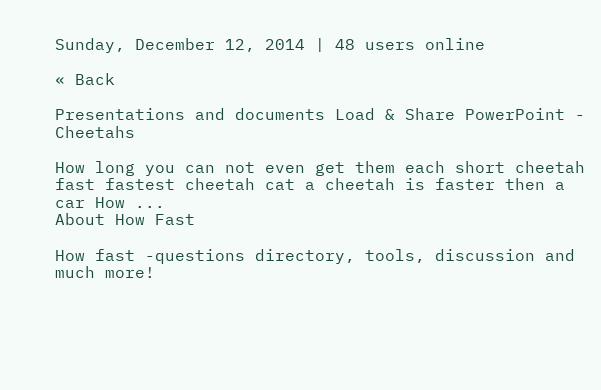Sunday, December 12, 2014 | 48 users online

« Back

Presentations and documents Load & Share PowerPoint - Cheetahs

How long you can not even get them each short cheetah fast fastest cheetah cat a cheetah is faster then a car How ...
About How Fast

How fast -questions directory, tools, discussion and much more!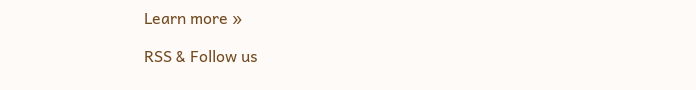Learn more »

RSS & Follow us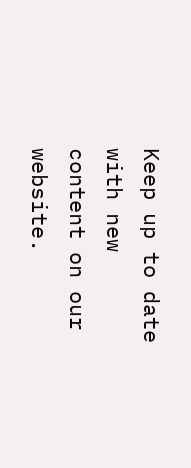Keep up to date with new content on our website.